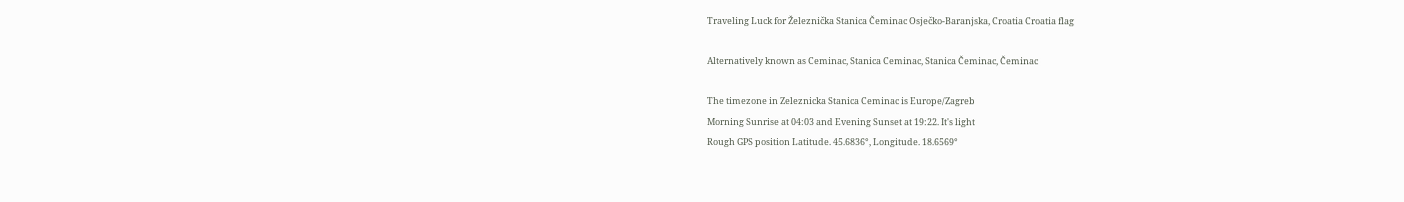Traveling Luck for Železnička Stanica Čeminac Osječko-Baranjska, Croatia Croatia flag

Alternatively known as Ceminac, Stanica Ceminac, Stanica Čeminac, Čeminac

The timezone in Zeleznicka Stanica Ceminac is Europe/Zagreb
Morning Sunrise at 04:03 and Evening Sunset at 19:22. It's light
Rough GPS position Latitude. 45.6836°, Longitude. 18.6569°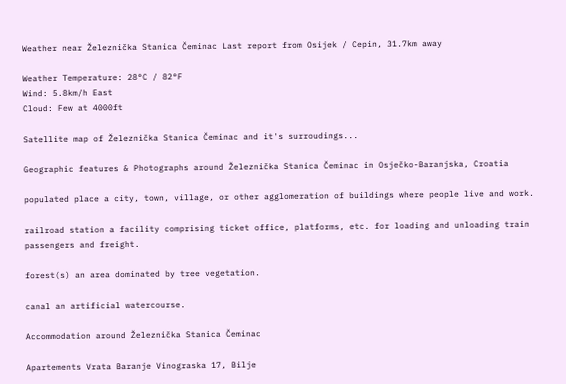Weather near Železnička Stanica Čeminac Last report from Osijek / Cepin, 31.7km away

Weather Temperature: 28°C / 82°F
Wind: 5.8km/h East
Cloud: Few at 4000ft

Satellite map of Železnička Stanica Čeminac and it's surroudings...

Geographic features & Photographs around Železnička Stanica Čeminac in Osječko-Baranjska, Croatia

populated place a city, town, village, or other agglomeration of buildings where people live and work.

railroad station a facility comprising ticket office, platforms, etc. for loading and unloading train passengers and freight.

forest(s) an area dominated by tree vegetation.

canal an artificial watercourse.

Accommodation around Železnička Stanica Čeminac

Apartements Vrata Baranje Vinograska 17, Bilje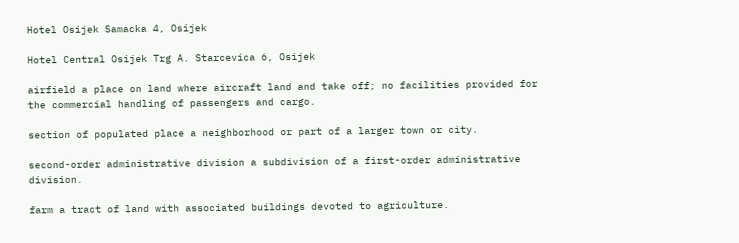Hotel Osijek Samacka 4, Osijek

Hotel Central Osijek Trg A. Starcevica 6, Osijek

airfield a place on land where aircraft land and take off; no facilities provided for the commercial handling of passengers and cargo.

section of populated place a neighborhood or part of a larger town or city.

second-order administrative division a subdivision of a first-order administrative division.

farm a tract of land with associated buildings devoted to agriculture.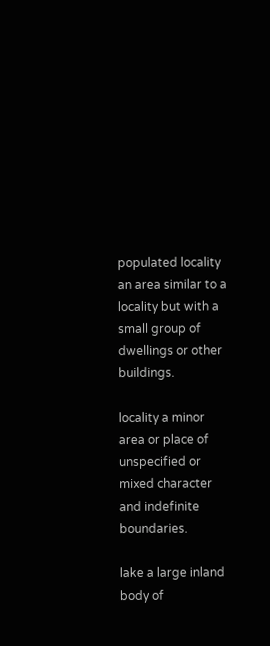populated locality an area similar to a locality but with a small group of dwellings or other buildings.

locality a minor area or place of unspecified or mixed character and indefinite boundaries.

lake a large inland body of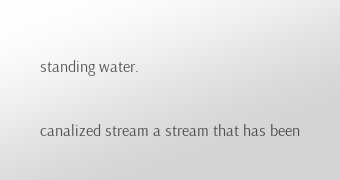standing water.

canalized stream a stream that has been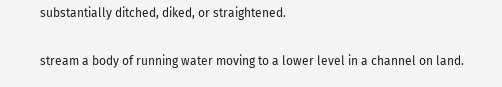substantially ditched, diked, or straightened.

stream a body of running water moving to a lower level in a channel on land.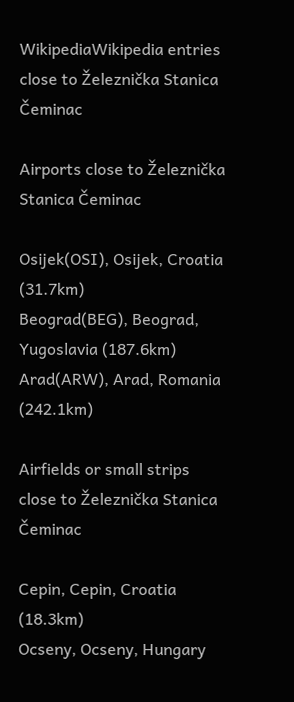WikipediaWikipedia entries close to Železnička Stanica Čeminac

Airports close to Železnička Stanica Čeminac

Osijek(OSI), Osijek, Croatia (31.7km)
Beograd(BEG), Beograd, Yugoslavia (187.6km)
Arad(ARW), Arad, Romania (242.1km)

Airfields or small strips close to Železnička Stanica Čeminac

Cepin, Cepin, Croatia (18.3km)
Ocseny, Ocseny, Hungary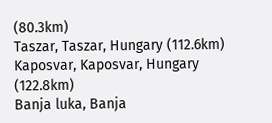(80.3km)
Taszar, Taszar, Hungary (112.6km)
Kaposvar, Kaposvar, Hungary (122.8km)
Banja luka, Banja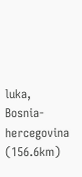luka, Bosnia-hercegovina (156.6km)